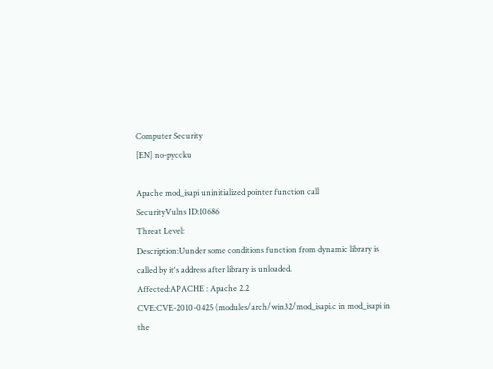Computer Security
[EN] no-pyccku

Apache mod_isapi uninitialized pointer function call
SecurityVulns ID:10686
Threat Level:
Description:Uunder some conditions function from dynamic library is called by it's address after library is unloaded.
Affected:APACHE : Apache 2.2
CVE:CVE-2010-0425 (modules/arch/win32/mod_isapi.c in mod_isapi in the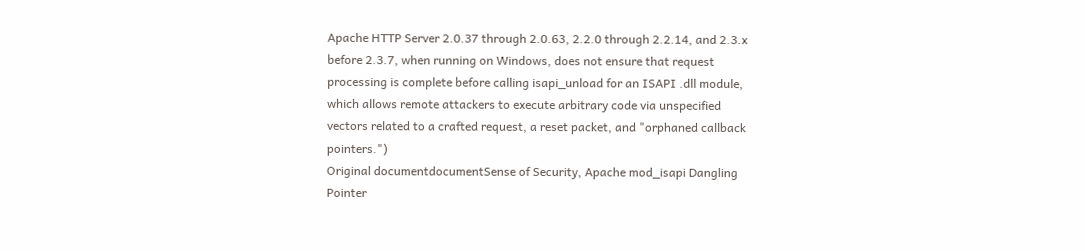Apache HTTP Server 2.0.37 through 2.0.63, 2.2.0 through 2.2.14, and 2.3.x before 2.3.7, when running on Windows, does not ensure that request processing is complete before calling isapi_unload for an ISAPI .dll module, which allows remote attackers to execute arbitrary code via unspecified vectors related to a crafted request, a reset packet, and "orphaned callback pointers.")
Original documentdocumentSense of Security, Apache mod_isapi Dangling Pointer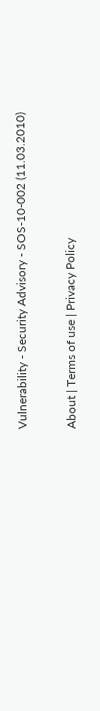Vulnerability - Security Advisory - SOS-10-002 (11.03.2010)

About | Terms of use | Privacy Policy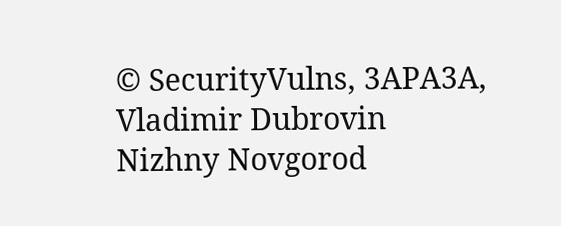© SecurityVulns, 3APA3A, Vladimir Dubrovin
Nizhny Novgorod